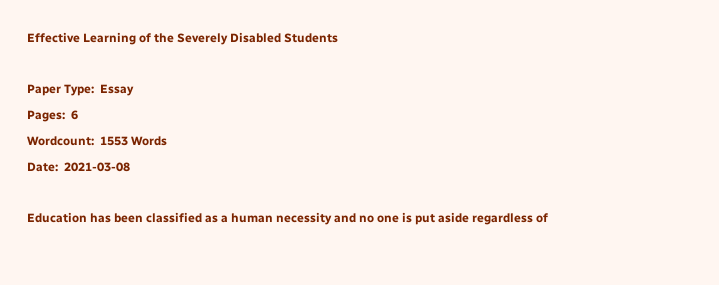Effective Learning of the Severely Disabled Students

Paper Type:  Essay
Pages:  6
Wordcount:  1553 Words
Date:  2021-03-08

Education has been classified as a human necessity and no one is put aside regardless of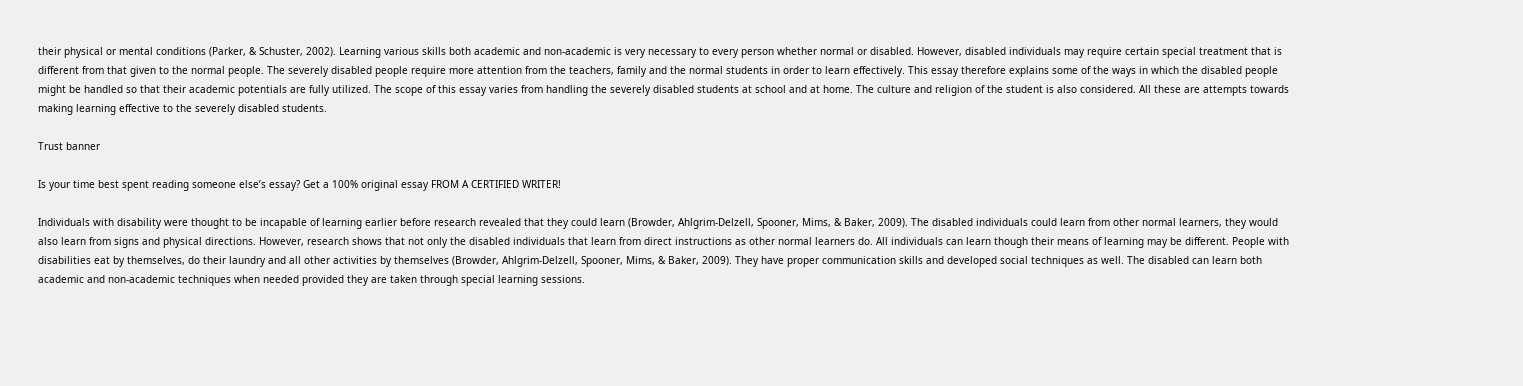their physical or mental conditions (Parker, & Schuster, 2002). Learning various skills both academic and non-academic is very necessary to every person whether normal or disabled. However, disabled individuals may require certain special treatment that is different from that given to the normal people. The severely disabled people require more attention from the teachers, family and the normal students in order to learn effectively. This essay therefore explains some of the ways in which the disabled people might be handled so that their academic potentials are fully utilized. The scope of this essay varies from handling the severely disabled students at school and at home. The culture and religion of the student is also considered. All these are attempts towards making learning effective to the severely disabled students.

Trust banner

Is your time best spent reading someone else’s essay? Get a 100% original essay FROM A CERTIFIED WRITER!

Individuals with disability were thought to be incapable of learning earlier before research revealed that they could learn (Browder, Ahlgrim-Delzell, Spooner, Mims, & Baker, 2009). The disabled individuals could learn from other normal learners, they would also learn from signs and physical directions. However, research shows that not only the disabled individuals that learn from direct instructions as other normal learners do. All individuals can learn though their means of learning may be different. People with disabilities eat by themselves, do their laundry and all other activities by themselves (Browder, Ahlgrim-Delzell, Spooner, Mims, & Baker, 2009). They have proper communication skills and developed social techniques as well. The disabled can learn both academic and non-academic techniques when needed provided they are taken through special learning sessions.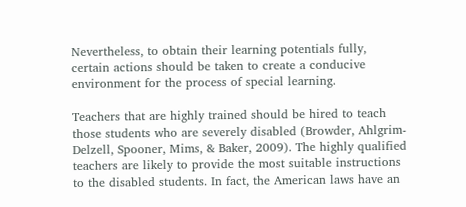Nevertheless, to obtain their learning potentials fully, certain actions should be taken to create a conducive environment for the process of special learning.

Teachers that are highly trained should be hired to teach those students who are severely disabled (Browder, Ahlgrim-Delzell, Spooner, Mims, & Baker, 2009). The highly qualified teachers are likely to provide the most suitable instructions to the disabled students. In fact, the American laws have an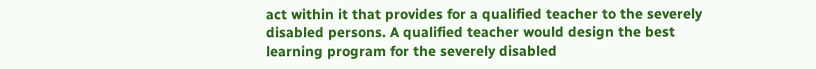act within it that provides for a qualified teacher to the severely disabled persons. A qualified teacher would design the best learning program for the severely disabled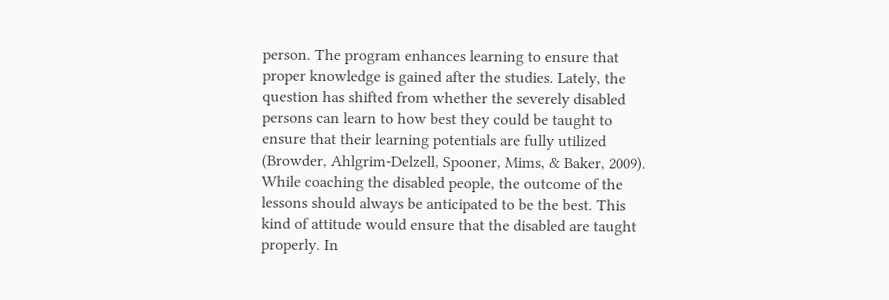person. The program enhances learning to ensure that proper knowledge is gained after the studies. Lately, the question has shifted from whether the severely disabled persons can learn to how best they could be taught to ensure that their learning potentials are fully utilized (Browder, Ahlgrim-Delzell, Spooner, Mims, & Baker, 2009). While coaching the disabled people, the outcome of the lessons should always be anticipated to be the best. This kind of attitude would ensure that the disabled are taught properly. In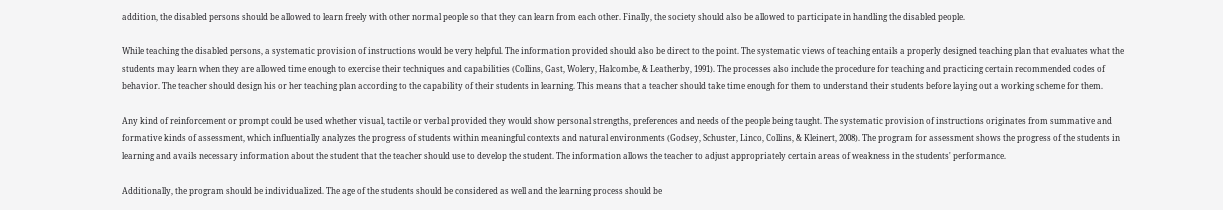addition, the disabled persons should be allowed to learn freely with other normal people so that they can learn from each other. Finally, the society should also be allowed to participate in handling the disabled people.

While teaching the disabled persons, a systematic provision of instructions would be very helpful. The information provided should also be direct to the point. The systematic views of teaching entails a properly designed teaching plan that evaluates what the students may learn when they are allowed time enough to exercise their techniques and capabilities (Collins, Gast, Wolery, Halcombe, & Leatherby, 1991). The processes also include the procedure for teaching and practicing certain recommended codes of behavior. The teacher should design his or her teaching plan according to the capability of their students in learning. This means that a teacher should take time enough for them to understand their students before laying out a working scheme for them.

Any kind of reinforcement or prompt could be used whether visual, tactile or verbal provided they would show personal strengths, preferences and needs of the people being taught. The systematic provision of instructions originates from summative and formative kinds of assessment, which influentially analyzes the progress of students within meaningful contexts and natural environments (Godsey, Schuster, Linco, Collins, & Kleinert, 2008). The program for assessment shows the progress of the students in learning and avails necessary information about the student that the teacher should use to develop the student. The information allows the teacher to adjust appropriately certain areas of weakness in the students' performance.

Additionally, the program should be individualized. The age of the students should be considered as well and the learning process should be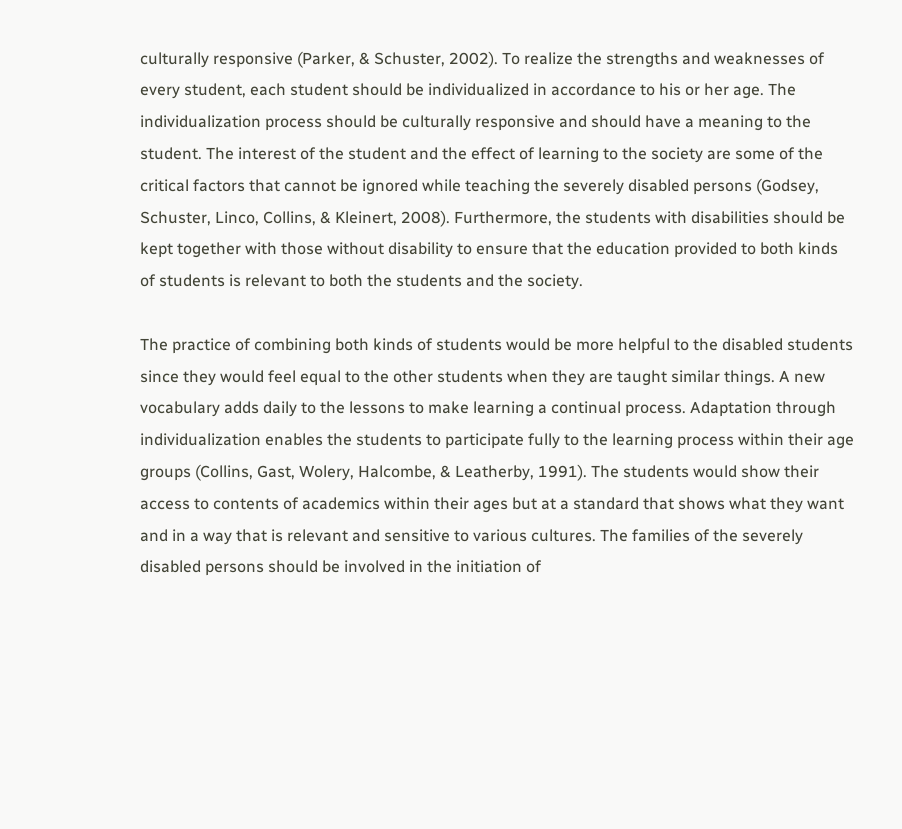culturally responsive (Parker, & Schuster, 2002). To realize the strengths and weaknesses of every student, each student should be individualized in accordance to his or her age. The individualization process should be culturally responsive and should have a meaning to the student. The interest of the student and the effect of learning to the society are some of the critical factors that cannot be ignored while teaching the severely disabled persons (Godsey, Schuster, Linco, Collins, & Kleinert, 2008). Furthermore, the students with disabilities should be kept together with those without disability to ensure that the education provided to both kinds of students is relevant to both the students and the society.

The practice of combining both kinds of students would be more helpful to the disabled students since they would feel equal to the other students when they are taught similar things. A new vocabulary adds daily to the lessons to make learning a continual process. Adaptation through individualization enables the students to participate fully to the learning process within their age groups (Collins, Gast, Wolery, Halcombe, & Leatherby, 1991). The students would show their access to contents of academics within their ages but at a standard that shows what they want and in a way that is relevant and sensitive to various cultures. The families of the severely disabled persons should be involved in the initiation of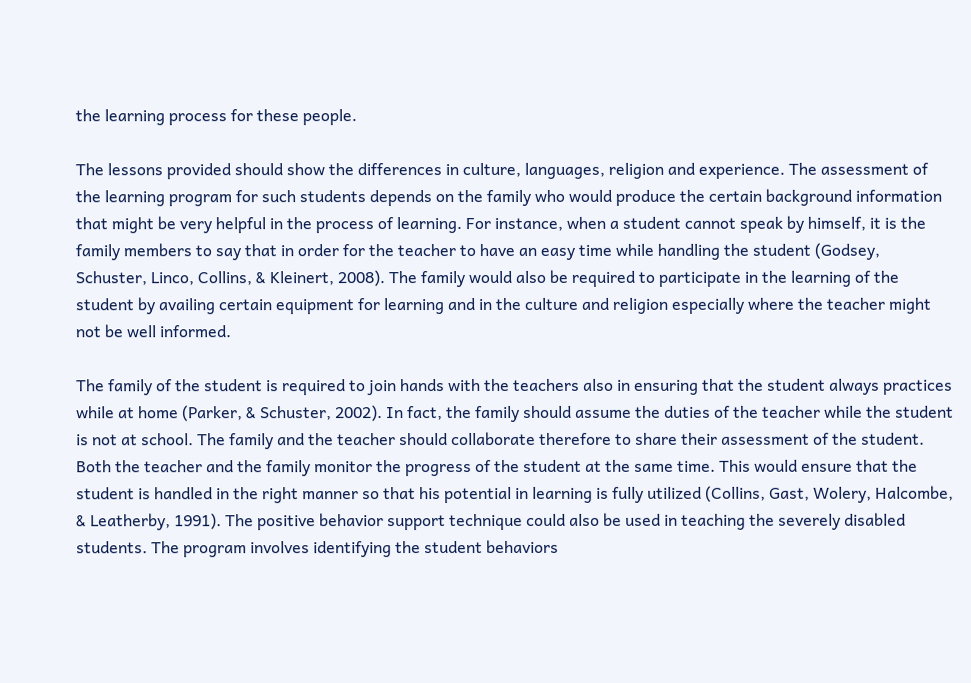the learning process for these people.

The lessons provided should show the differences in culture, languages, religion and experience. The assessment of the learning program for such students depends on the family who would produce the certain background information that might be very helpful in the process of learning. For instance, when a student cannot speak by himself, it is the family members to say that in order for the teacher to have an easy time while handling the student (Godsey, Schuster, Linco, Collins, & Kleinert, 2008). The family would also be required to participate in the learning of the student by availing certain equipment for learning and in the culture and religion especially where the teacher might not be well informed.

The family of the student is required to join hands with the teachers also in ensuring that the student always practices while at home (Parker, & Schuster, 2002). In fact, the family should assume the duties of the teacher while the student is not at school. The family and the teacher should collaborate therefore to share their assessment of the student. Both the teacher and the family monitor the progress of the student at the same time. This would ensure that the student is handled in the right manner so that his potential in learning is fully utilized (Collins, Gast, Wolery, Halcombe, & Leatherby, 1991). The positive behavior support technique could also be used in teaching the severely disabled students. The program involves identifying the student behaviors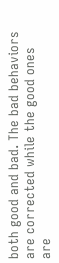both good and bad. The bad behaviors are corrected while the good ones are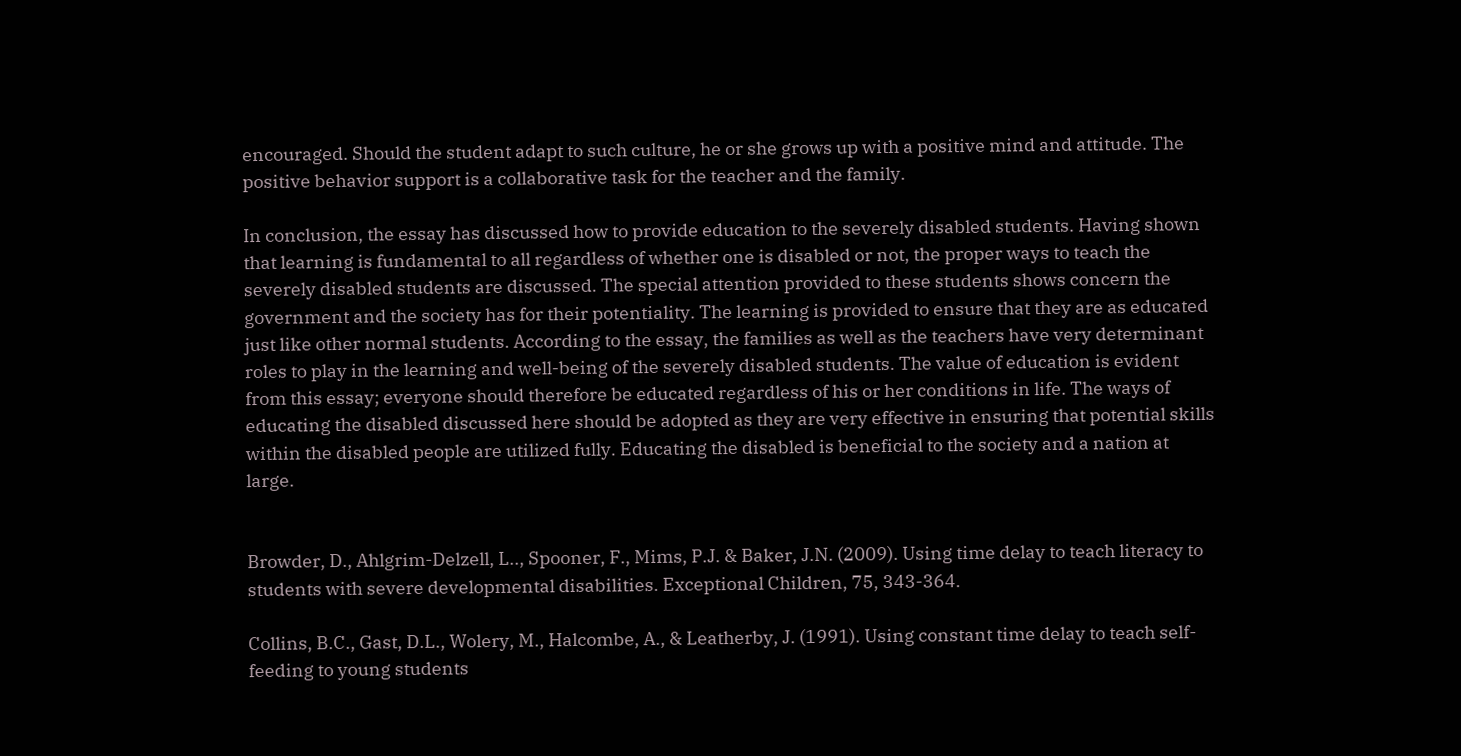encouraged. Should the student adapt to such culture, he or she grows up with a positive mind and attitude. The positive behavior support is a collaborative task for the teacher and the family.

In conclusion, the essay has discussed how to provide education to the severely disabled students. Having shown that learning is fundamental to all regardless of whether one is disabled or not, the proper ways to teach the severely disabled students are discussed. The special attention provided to these students shows concern the government and the society has for their potentiality. The learning is provided to ensure that they are as educated just like other normal students. According to the essay, the families as well as the teachers have very determinant roles to play in the learning and well-being of the severely disabled students. The value of education is evident from this essay; everyone should therefore be educated regardless of his or her conditions in life. The ways of educating the disabled discussed here should be adopted as they are very effective in ensuring that potential skills within the disabled people are utilized fully. Educating the disabled is beneficial to the society and a nation at large.


Browder, D., Ahlgrim-Delzell, L.., Spooner, F., Mims, P.J. & Baker, J.N. (2009). Using time delay to teach literacy to students with severe developmental disabilities. Exceptional Children, 75, 343-364.

Collins, B.C., Gast, D.L., Wolery, M., Halcombe, A., & Leatherby, J. (1991). Using constant time delay to teach self-feeding to young students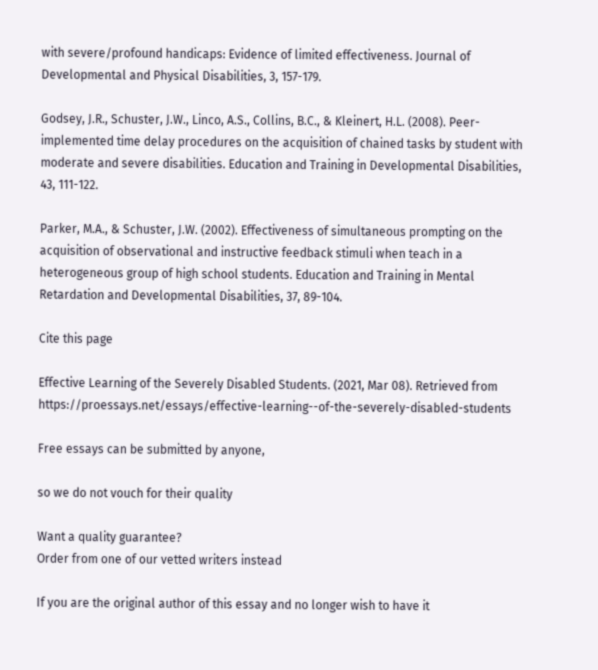with severe/profound handicaps: Evidence of limited effectiveness. Journal of Developmental and Physical Disabilities, 3, 157-179.

Godsey, J.R., Schuster, J.W., Linco, A.S., Collins, B.C., & Kleinert, H.L. (2008). Peer-implemented time delay procedures on the acquisition of chained tasks by student with moderate and severe disabilities. Education and Training in Developmental Disabilities, 43, 111-122.

Parker, M.A., & Schuster, J.W. (2002). Effectiveness of simultaneous prompting on the acquisition of observational and instructive feedback stimuli when teach in a heterogeneous group of high school students. Education and Training in Mental Retardation and Developmental Disabilities, 37, 89-104.

Cite this page

Effective Learning of the Severely Disabled Students. (2021, Mar 08). Retrieved from https://proessays.net/essays/effective-learning--of-the-severely-disabled-students

Free essays can be submitted by anyone,

so we do not vouch for their quality

Want a quality guarantee?
Order from one of our vetted writers instead

If you are the original author of this essay and no longer wish to have it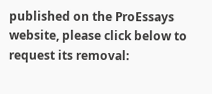published on the ProEssays website, please click below to request its removal: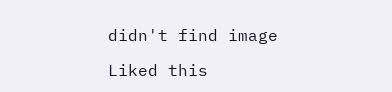didn't find image

Liked this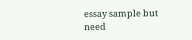essay sample but need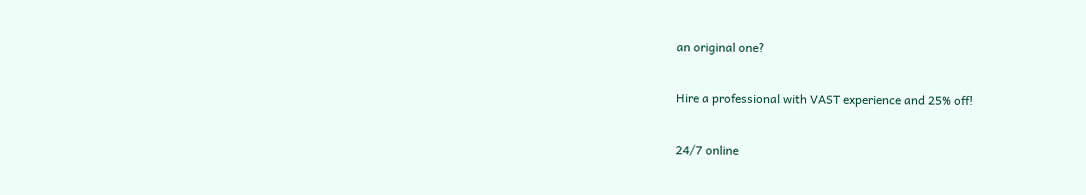an original one?

Hire a professional with VAST experience and 25% off!

24/7 online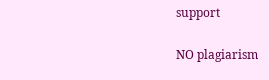support

NO plagiarism